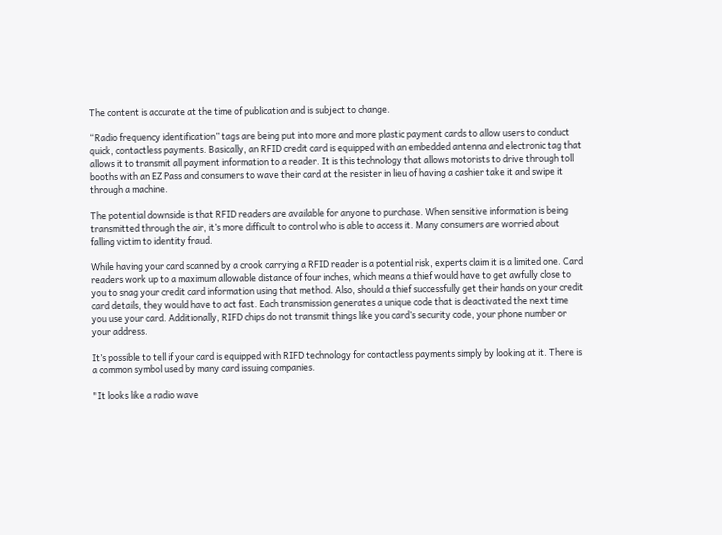The content is accurate at the time of publication and is subject to change.

“Radio frequency identification” tags are being put into more and more plastic payment cards to allow users to conduct quick, contactless payments. Basically, an RFID credit card is equipped with an embedded antenna and electronic tag that allows it to transmit all payment information to a reader. It is this technology that allows motorists to drive through toll booths with an EZ Pass and consumers to wave their card at the resister in lieu of having a cashier take it and swipe it through a machine.

The potential downside is that RFID readers are available for anyone to purchase. When sensitive information is being transmitted through the air, it’s more difficult to control who is able to access it. Many consumers are worried about falling victim to identity fraud.

While having your card scanned by a crook carrying a RFID reader is a potential risk, experts claim it is a limited one. Card readers work up to a maximum allowable distance of four inches, which means a thief would have to get awfully close to you to snag your credit card information using that method. Also, should a thief successfully get their hands on your credit card details, they would have to act fast. Each transmission generates a unique code that is deactivated the next time you use your card. Additionally, RIFD chips do not transmit things like you card’s security code, your phone number or your address.

It’s possible to tell if your card is equipped with RIFD technology for contactless payments simply by looking at it. There is a common symbol used by many card issuing companies.

"It looks like a radio wave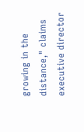growing in the distance," claims executive director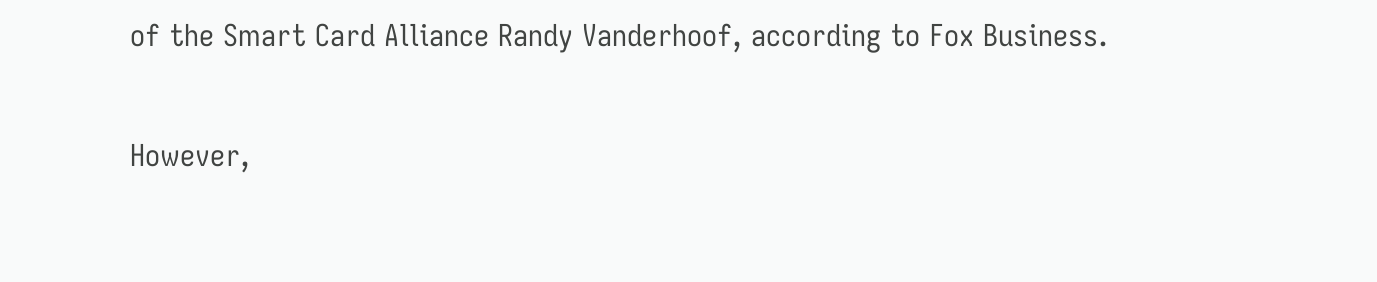of the Smart Card Alliance Randy Vanderhoof, according to Fox Business.

However,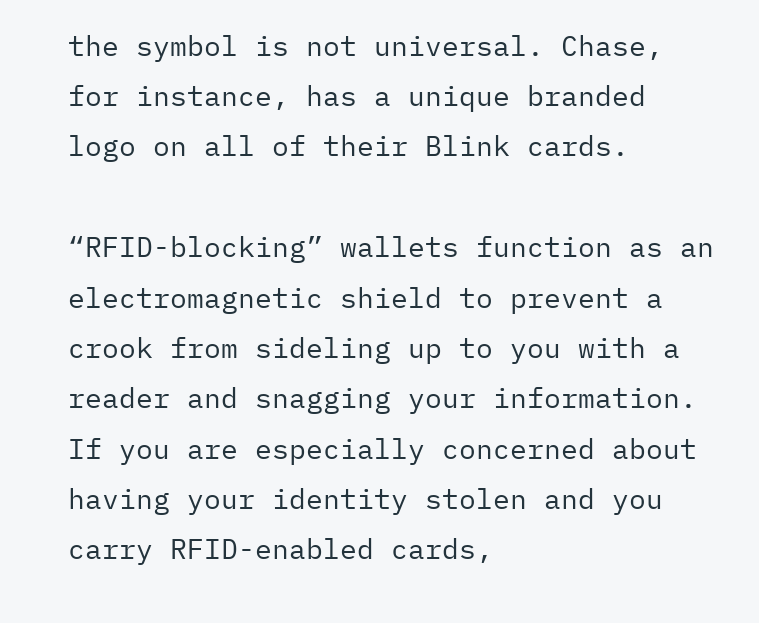the symbol is not universal. Chase, for instance, has a unique branded logo on all of their Blink cards.

“RFID-blocking” wallets function as an electromagnetic shield to prevent a crook from sideling up to you with a reader and snagging your information. If you are especially concerned about having your identity stolen and you carry RFID-enabled cards,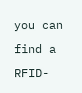you can find a RFID-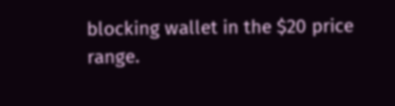blocking wallet in the $20 price range.